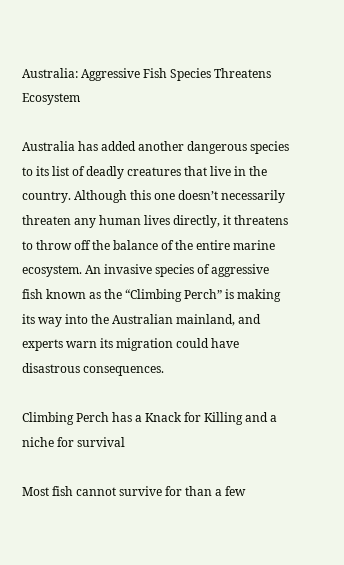Australia: Aggressive Fish Species Threatens Ecosystem

Australia has added another dangerous species to its list of deadly creatures that live in the country. Although this one doesn’t necessarily threaten any human lives directly, it threatens to throw off the balance of the entire marine ecosystem. An invasive species of aggressive fish known as the “Climbing Perch” is making its way into the Australian mainland, and experts warn its migration could have disastrous consequences.

Climbing Perch has a Knack for Killing and a niche for survival

Most fish cannot survive for than a few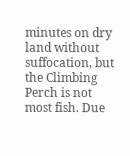minutes on dry land without suffocation, but the Climbing Perch is not most fish. Due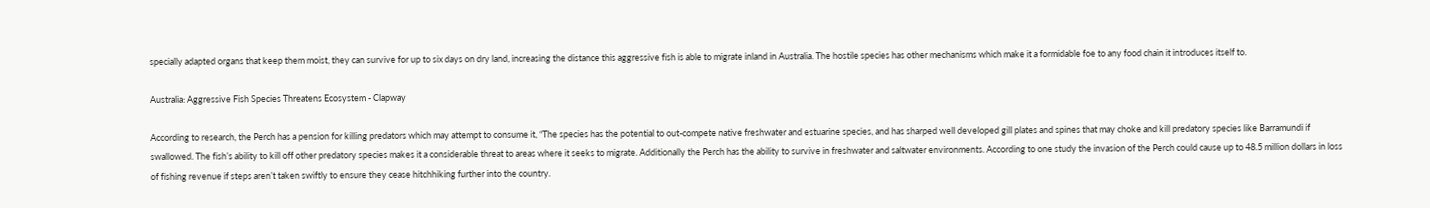specially adapted organs that keep them moist, they can survive for up to six days on dry land, increasing the distance this aggressive fish is able to migrate inland in Australia. The hostile species has other mechanisms which make it a formidable foe to any food chain it introduces itself to.

Australia: Aggressive Fish Species Threatens Ecosystem - Clapway

According to research, the Perch has a pension for killing predators which may attempt to consume it, “The species has the potential to out-compete native freshwater and estuarine species, and has sharped well developed gill plates and spines that may choke and kill predatory species like Barramundi if swallowed. The fish’s ability to kill off other predatory species makes it a considerable threat to areas where it seeks to migrate. Additionally the Perch has the ability to survive in freshwater and saltwater environments. According to one study the invasion of the Perch could cause up to 48.5 million dollars in loss of fishing revenue if steps aren’t taken swiftly to ensure they cease hitchhiking further into the country.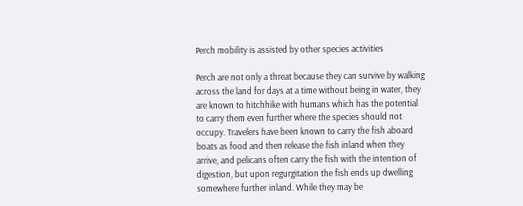Perch mobility is assisted by other species activities

Perch are not only a threat because they can survive by walking across the land for days at a time without being in water, they are known to hitchhike with humans which has the potential to carry them even further where the species should not occupy. Travelers have been known to carry the fish aboard boats as food and then release the fish inland when they arrive, and pelicans often carry the fish with the intention of digestion, but upon regurgitation the fish ends up dwelling somewhere further inland. While they may be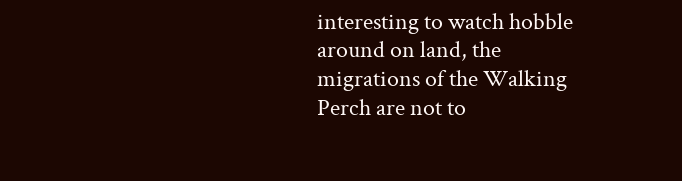interesting to watch hobble around on land, the migrations of the Walking Perch are not to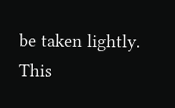be taken lightly. This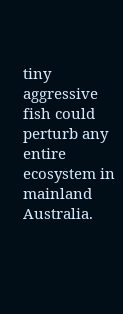tiny aggressive fish could perturb any entire ecosystem in mainland Australia.